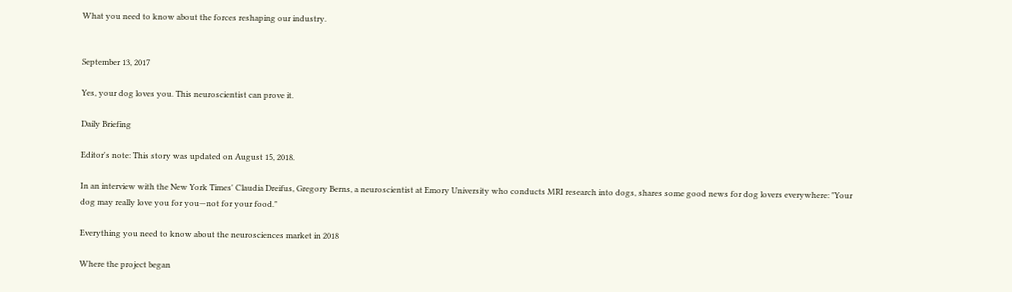What you need to know about the forces reshaping our industry.


September 13, 2017

Yes, your dog loves you. This neuroscientist can prove it.

Daily Briefing

Editor's note: This story was updated on August 15, 2018.

In an interview with the New York Times' Claudia Dreifus, Gregory Berns, a neuroscientist at Emory University who conducts MRI research into dogs, shares some good news for dog lovers everywhere: "Your dog may really love you for you—not for your food."

Everything you need to know about the neurosciences market in 2018

Where the project began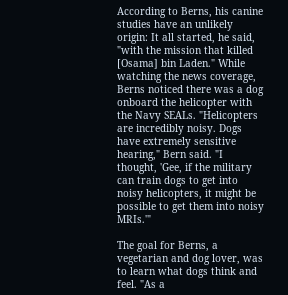According to Berns, his canine studies have an unlikely origin: It all started, he said, "with the mission that killed [Osama] bin Laden." While watching the news coverage, Berns noticed there was a dog onboard the helicopter with the Navy SEALs. "Helicopters are incredibly noisy. Dogs have extremely sensitive hearing," Bern said. "I thought, 'Gee, if the military can train dogs to get into noisy helicopters, it might be possible to get them into noisy MRIs.'"

The goal for Berns, a vegetarian and dog lover, was to learn what dogs think and feel. "As a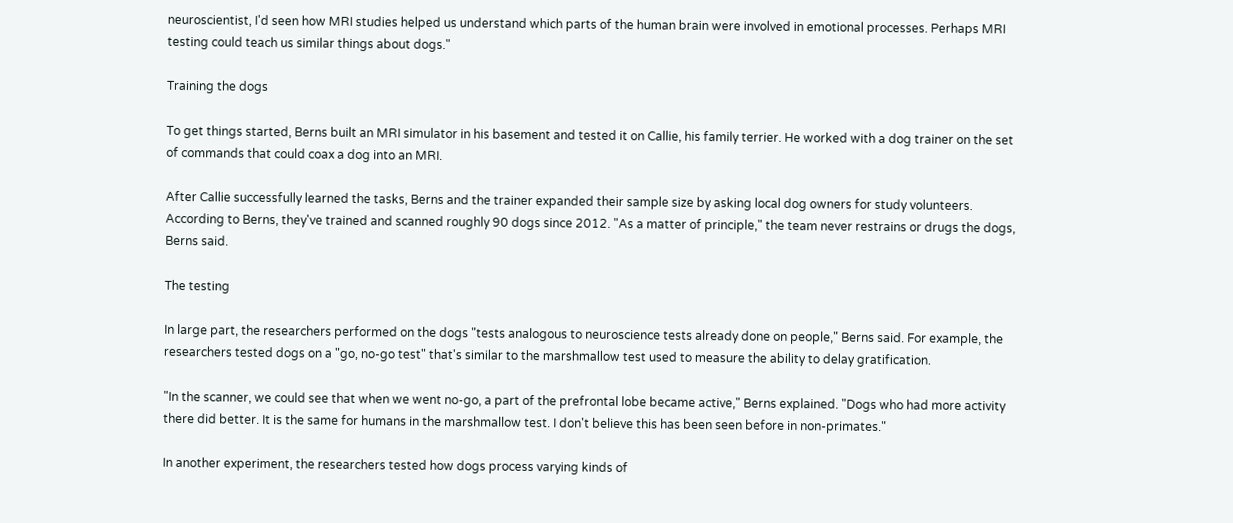neuroscientist, I'd seen how MRI studies helped us understand which parts of the human brain were involved in emotional processes. Perhaps MRI testing could teach us similar things about dogs."

Training the dogs

To get things started, Berns built an MRI simulator in his basement and tested it on Callie, his family terrier. He worked with a dog trainer on the set of commands that could coax a dog into an MRI.

After Callie successfully learned the tasks, Berns and the trainer expanded their sample size by asking local dog owners for study volunteers. According to Berns, they've trained and scanned roughly 90 dogs since 2012. "As a matter of principle," the team never restrains or drugs the dogs, Berns said.

The testing

In large part, the researchers performed on the dogs "tests analogous to neuroscience tests already done on people," Berns said. For example, the researchers tested dogs on a "go, no-go test" that's similar to the marshmallow test used to measure the ability to delay gratification.

"In the scanner, we could see that when we went no-go, a part of the prefrontal lobe became active," Berns explained. "Dogs who had more activity there did better. It is the same for humans in the marshmallow test. I don't believe this has been seen before in non-primates."

In another experiment, the researchers tested how dogs process varying kinds of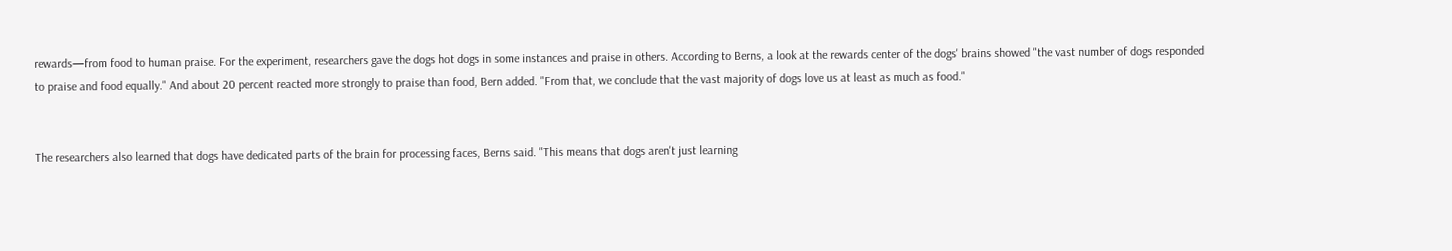rewards—from food to human praise. For the experiment, researchers gave the dogs hot dogs in some instances and praise in others. According to Berns, a look at the rewards center of the dogs' brains showed "the vast number of dogs responded to praise and food equally." And about 20 percent reacted more strongly to praise than food, Bern added. "From that, we conclude that the vast majority of dogs love us at least as much as food."


The researchers also learned that dogs have dedicated parts of the brain for processing faces, Berns said. "This means that dogs aren't just learning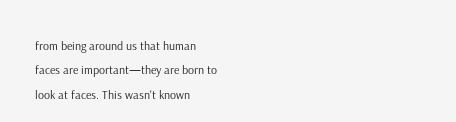from being around us that human faces are important—they are born to look at faces. This wasn't known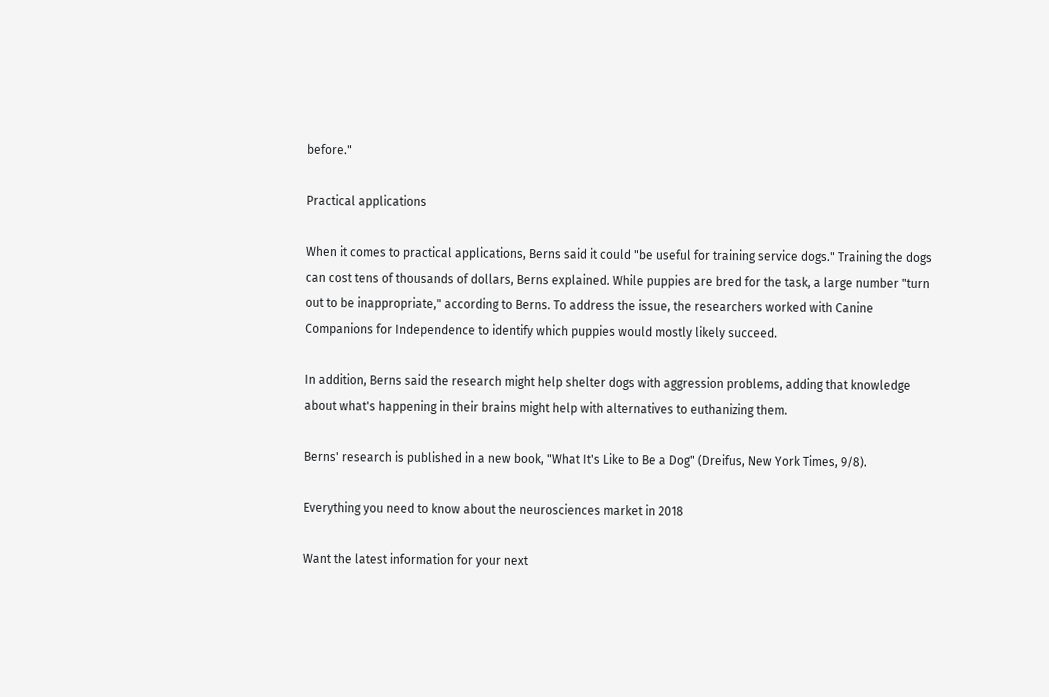before."

Practical applications

When it comes to practical applications, Berns said it could "be useful for training service dogs." Training the dogs can cost tens of thousands of dollars, Berns explained. While puppies are bred for the task, a large number "turn out to be inappropriate," according to Berns. To address the issue, the researchers worked with Canine Companions for Independence to identify which puppies would mostly likely succeed.

In addition, Berns said the research might help shelter dogs with aggression problems, adding that knowledge about what's happening in their brains might help with alternatives to euthanizing them.

Berns' research is published in a new book, "What It's Like to Be a Dog" (Dreifus, New York Times, 9/8).

Everything you need to know about the neurosciences market in 2018

Want the latest information for your next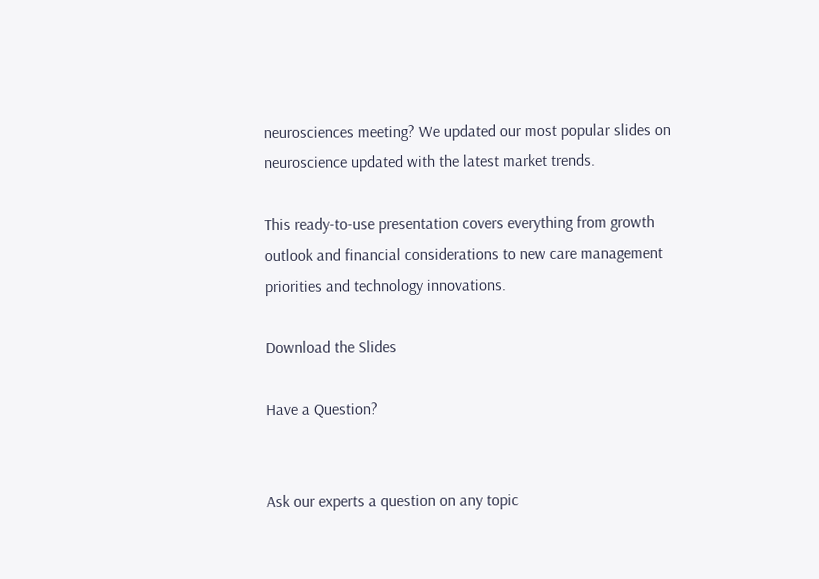neurosciences meeting? We updated our most popular slides on neuroscience updated with the latest market trends.

This ready-to-use presentation covers everything from growth outlook and financial considerations to new care management priorities and technology innovations.

Download the Slides

Have a Question?


Ask our experts a question on any topic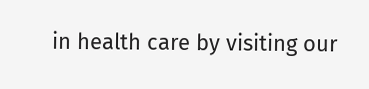in health care by visiting our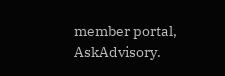member portal, AskAdvisory.